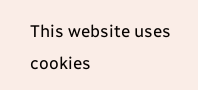This website uses cookies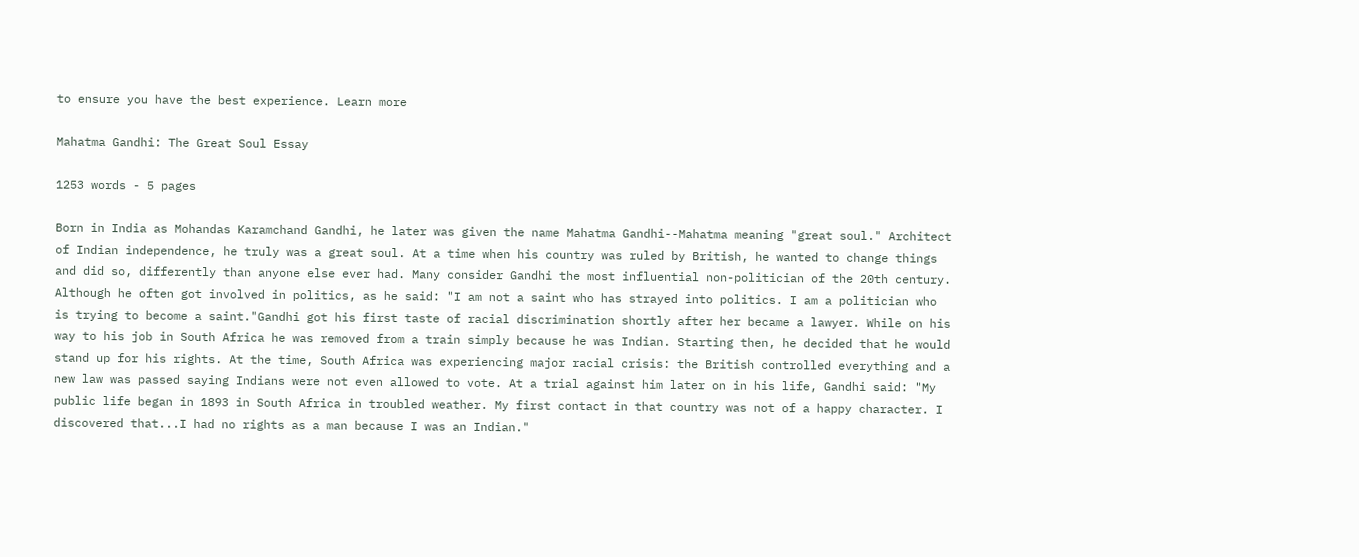to ensure you have the best experience. Learn more

Mahatma Gandhi: The Great Soul Essay

1253 words - 5 pages

Born in India as Mohandas Karamchand Gandhi, he later was given the name Mahatma Gandhi--Mahatma meaning "great soul." Architect of Indian independence, he truly was a great soul. At a time when his country was ruled by British, he wanted to change things and did so, differently than anyone else ever had. Many consider Gandhi the most influential non-politician of the 20th century. Although he often got involved in politics, as he said: "I am not a saint who has strayed into politics. I am a politician who is trying to become a saint."Gandhi got his first taste of racial discrimination shortly after her became a lawyer. While on his way to his job in South Africa he was removed from a train simply because he was Indian. Starting then, he decided that he would stand up for his rights. At the time, South Africa was experiencing major racial crisis: the British controlled everything and a new law was passed saying Indians were not even allowed to vote. At a trial against him later on in his life, Gandhi said: "My public life began in 1893 in South Africa in troubled weather. My first contact in that country was not of a happy character. I discovered that...I had no rights as a man because I was an Indian."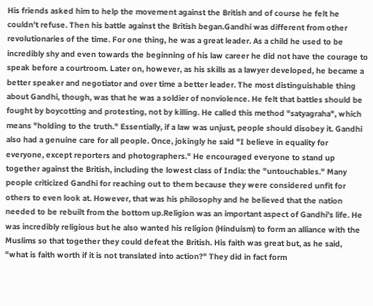His friends asked him to help the movement against the British and of course he felt he couldn't refuse. Then his battle against the British began.Gandhi was different from other revolutionaries of the time. For one thing, he was a great leader. As a child he used to be incredibly shy and even towards the beginning of his law career he did not have the courage to speak before a courtroom. Later on, however, as his skills as a lawyer developed, he became a better speaker and negotiator and over time a better leader. The most distinguishable thing about Gandhi, though, was that he was a soldier of nonviolence. He felt that battles should be fought by boycotting and protesting, not by killing. He called this method "satyagraha", which means "holding to the truth." Essentially, if a law was unjust, people should disobey it. Gandhi also had a genuine care for all people. Once, jokingly he said "I believe in equality for everyone, except reporters and photographers." He encouraged everyone to stand up together against the British, including the lowest class of India: the "untouchables." Many people criticized Gandhi for reaching out to them because they were considered unfit for others to even look at. However, that was his philosophy and he believed that the nation needed to be rebuilt from the bottom up.Religion was an important aspect of Gandhi's life. He was incredibly religious but he also wanted his religion (Hinduism) to form an alliance with the Muslims so that together they could defeat the British. His faith was great but, as he said, "what is faith worth if it is not translated into action?" They did in fact form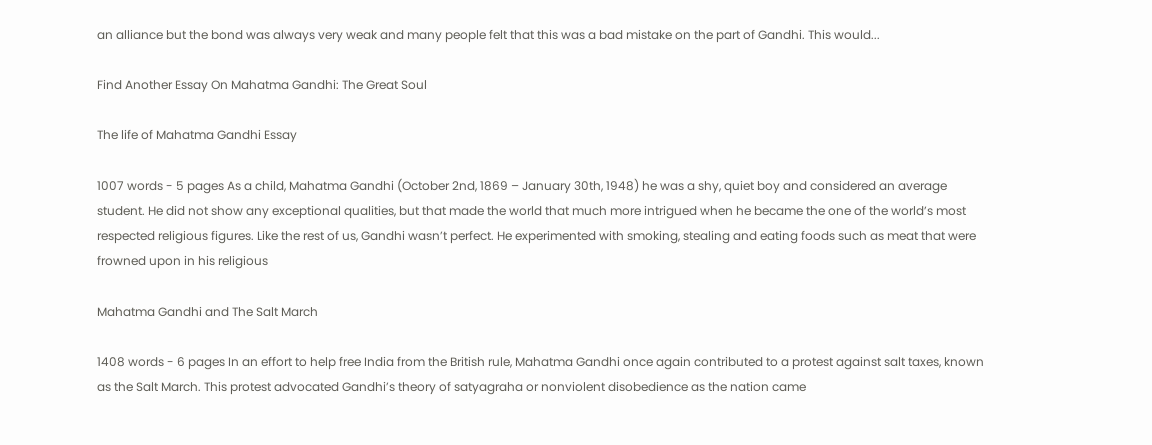an alliance but the bond was always very weak and many people felt that this was a bad mistake on the part of Gandhi. This would...

Find Another Essay On Mahatma Gandhi: The Great Soul

The life of Mahatma Gandhi Essay

1007 words - 5 pages As a child, Mahatma Gandhi (October 2nd, 1869 – January 30th, 1948) he was a shy, quiet boy and considered an average student. He did not show any exceptional qualities, but that made the world that much more intrigued when he became the one of the world’s most respected religious figures. Like the rest of us, Gandhi wasn’t perfect. He experimented with smoking, stealing and eating foods such as meat that were frowned upon in his religious

Mahatma Gandhi and The Salt March

1408 words - 6 pages In an effort to help free India from the British rule, Mahatma Gandhi once again contributed to a protest against salt taxes, known as the Salt March. This protest advocated Gandhi’s theory of satyagraha or nonviolent disobedience as the nation came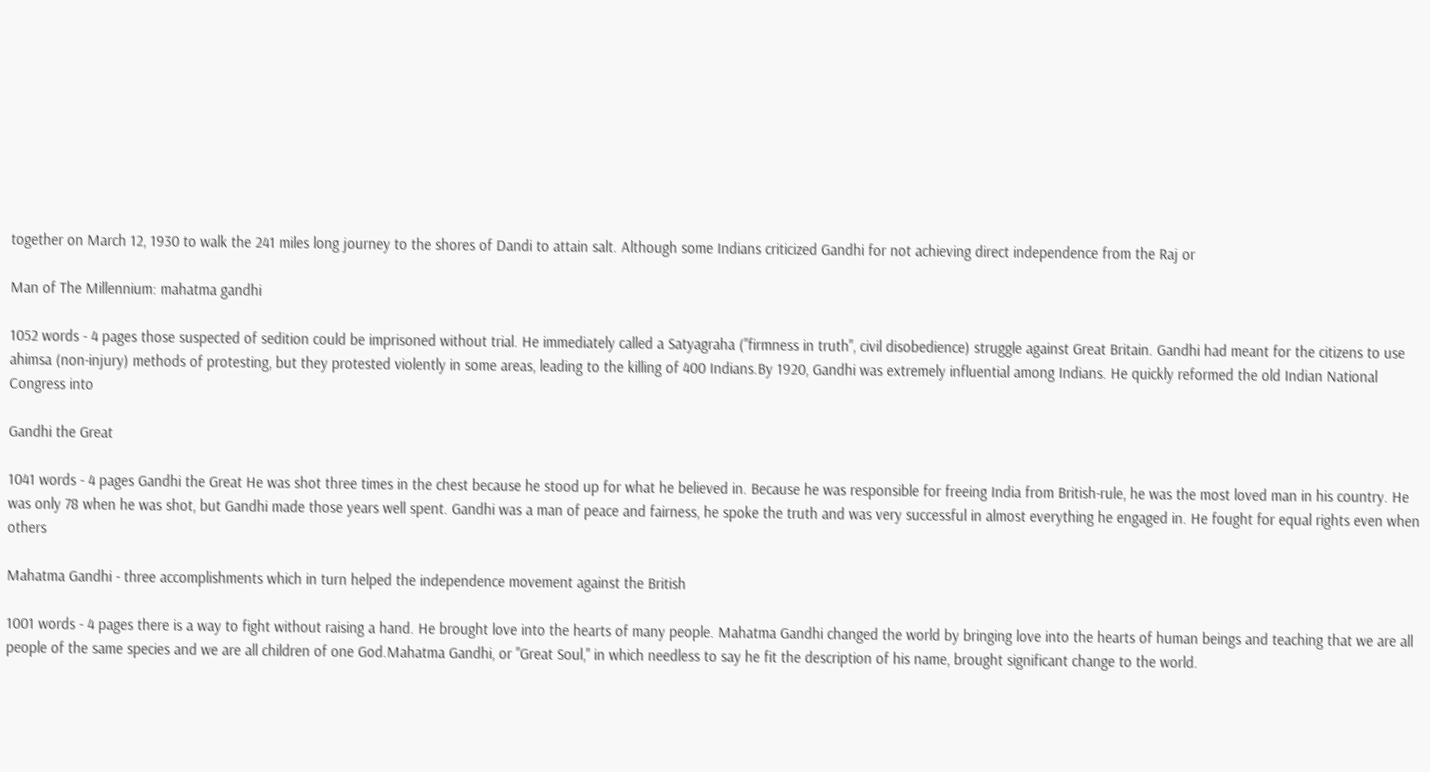together on March 12, 1930 to walk the 241 miles long journey to the shores of Dandi to attain salt. Although some Indians criticized Gandhi for not achieving direct independence from the Raj or

Man of The Millennium: mahatma gandhi

1052 words - 4 pages those suspected of sedition could be imprisoned without trial. He immediately called a Satyagraha ("firmness in truth", civil disobedience) struggle against Great Britain. Gandhi had meant for the citizens to use ahimsa (non-injury) methods of protesting, but they protested violently in some areas, leading to the killing of 400 Indians.By 1920, Gandhi was extremely influential among Indians. He quickly reformed the old Indian National Congress into

Gandhi the Great

1041 words - 4 pages Gandhi the Great He was shot three times in the chest because he stood up for what he believed in. Because he was responsible for freeing India from British-rule, he was the most loved man in his country. He was only 78 when he was shot, but Gandhi made those years well spent. Gandhi was a man of peace and fairness, he spoke the truth and was very successful in almost everything he engaged in. He fought for equal rights even when others

Mahatma Gandhi - three accomplishments which in turn helped the independence movement against the British

1001 words - 4 pages there is a way to fight without raising a hand. He brought love into the hearts of many people. Mahatma Gandhi changed the world by bringing love into the hearts of human beings and teaching that we are all people of the same species and we are all children of one God.Mahatma Gandhi, or "Great Soul," in which needless to say he fit the description of his name, brought significant change to the world.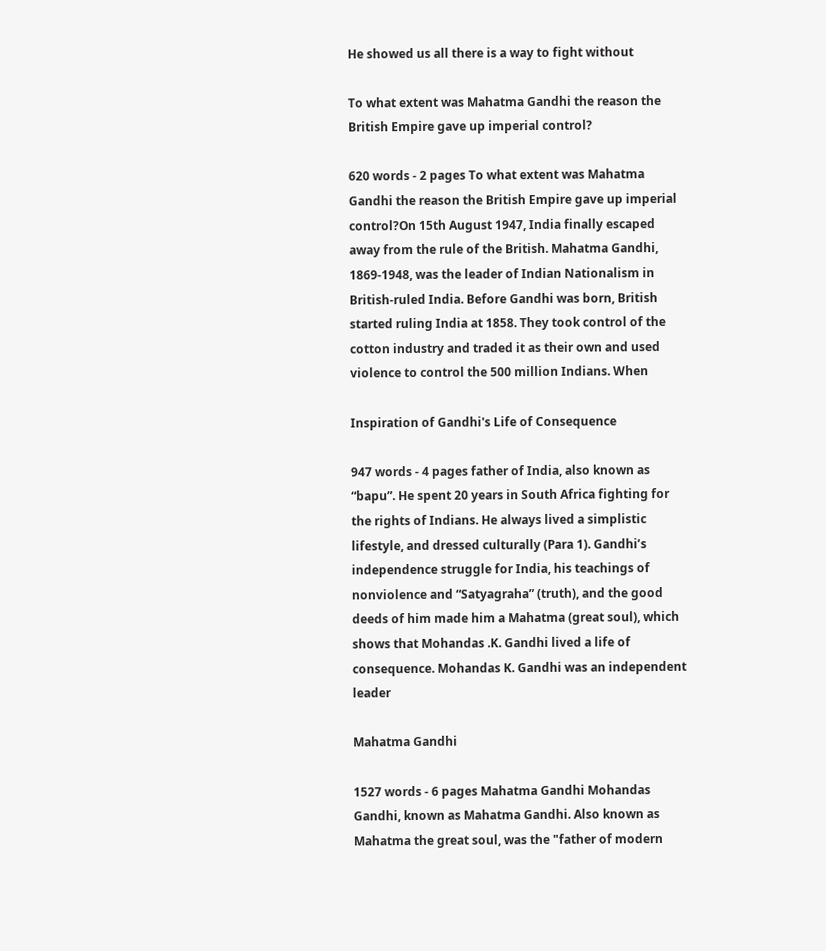He showed us all there is a way to fight without

To what extent was Mahatma Gandhi the reason the British Empire gave up imperial control?

620 words - 2 pages To what extent was Mahatma Gandhi the reason the British Empire gave up imperial control?On 15th August 1947, India finally escaped away from the rule of the British. Mahatma Gandhi, 1869-1948, was the leader of Indian Nationalism in British-ruled India. Before Gandhi was born, British started ruling India at 1858. They took control of the cotton industry and traded it as their own and used violence to control the 500 million Indians. When

Inspiration of Gandhi's Life of Consequence

947 words - 4 pages father of India, also known as “bapu”. He spent 20 years in South Africa fighting for the rights of Indians. He always lived a simplistic lifestyle, and dressed culturally (Para 1). Gandhi’s independence struggle for India, his teachings of nonviolence and “Satyagraha” (truth), and the good deeds of him made him a Mahatma (great soul), which shows that Mohandas .K. Gandhi lived a life of consequence. Mohandas K. Gandhi was an independent leader

Mahatma Gandhi

1527 words - 6 pages Mahatma Gandhi Mohandas Gandhi, known as Mahatma Gandhi. Also known as Mahatma the great soul, was the "father of modern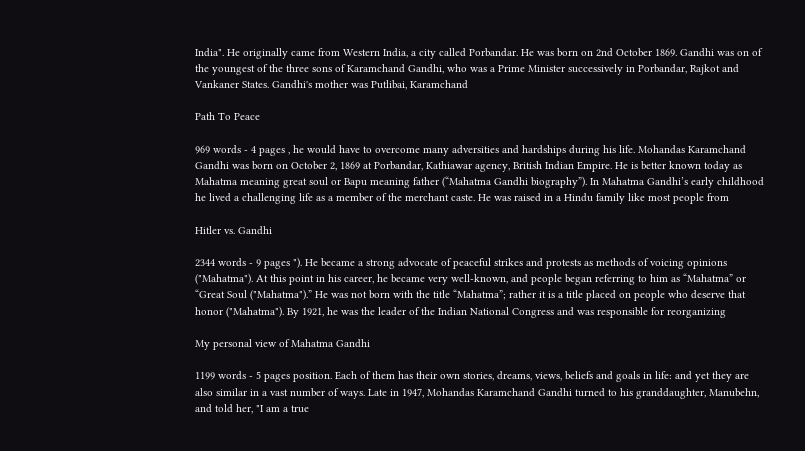India". He originally came from Western India, a city called Porbandar. He was born on 2nd October 1869. Gandhi was on of the youngest of the three sons of Karamchand Gandhi, who was a Prime Minister successively in Porbandar, Rajkot and Vankaner States. Gandhi's mother was Putlibai, Karamchand

Path To Peace

969 words - 4 pages , he would have to overcome many adversities and hardships during his life. Mohandas Karamchand Gandhi was born on October 2, 1869 at Porbandar, Kathiawar agency, British Indian Empire. He is better known today as Mahatma meaning great soul or Bapu meaning father (“Mahatma Gandhi biography”). In Mahatma Gandhi’s early childhood he lived a challenging life as a member of the merchant caste. He was raised in a Hindu family like most people from

Hitler vs. Gandhi

2344 words - 9 pages "). He became a strong advocate of peaceful strikes and protests as methods of voicing opinions ("Mahatma"). At this point in his career, he became very well-known, and people began referring to him as “Mahatma” or “Great Soul ("Mahatma").” He was not born with the title “Mahatma”; rather it is a title placed on people who deserve that honor ("Mahatma"). By 1921, he was the leader of the Indian National Congress and was responsible for reorganizing

My personal view of Mahatma Gandhi

1199 words - 5 pages position. Each of them has their own stories, dreams, views, beliefs and goals in life: and yet they are also similar in a vast number of ways. Late in 1947, Mohandas Karamchand Gandhi turned to his granddaughter, Manubehn, and told her, "I am a true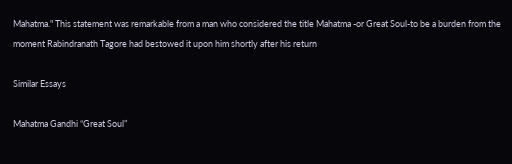Mahatma." This statement was remarkable from a man who considered the title Mahatma -or Great Soul-to be a burden from the moment Rabindranath Tagore had bestowed it upon him shortly after his return

Similar Essays

Mahatma Gandhi “Great Soul”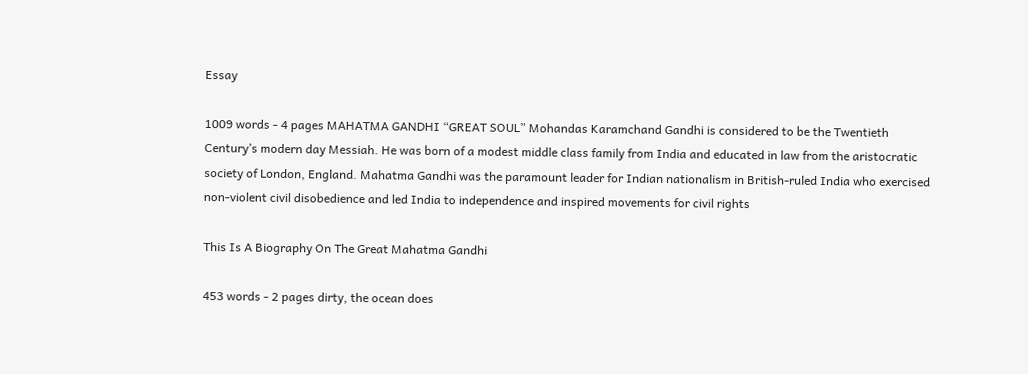Essay

1009 words - 4 pages MAHATMA GANDHI “GREAT SOUL” Mohandas Karamchand Gandhi is considered to be the Twentieth Century’s modern day Messiah. He was born of a modest middle class family from India and educated in law from the aristocratic society of London, England. Mahatma Gandhi was the paramount leader for Indian nationalism in British-ruled India who exercised non-violent civil disobedience and led India to independence and inspired movements for civil rights

This Is A Biography On The Great Mahatma Gandhi

453 words - 2 pages dirty, the ocean does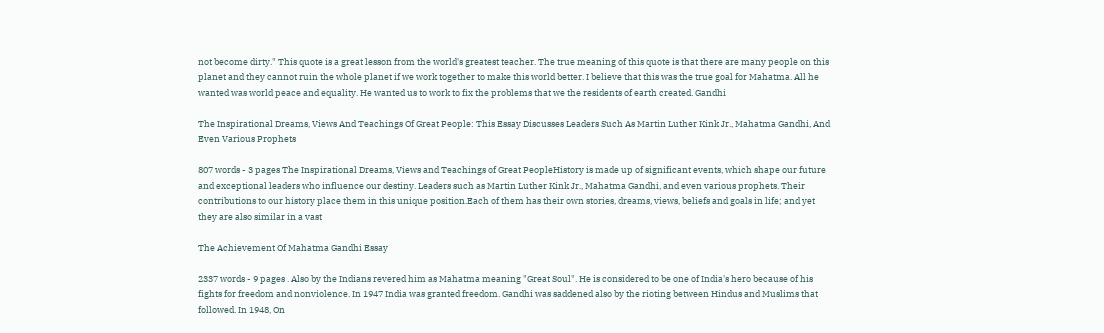not become dirty." This quote is a great lesson from the world's greatest teacher. The true meaning of this quote is that there are many people on this planet and they cannot ruin the whole planet if we work together to make this world better. I believe that this was the true goal for Mahatma. All he wanted was world peace and equality. He wanted us to work to fix the problems that we the residents of earth created. Gandhi

The Inspirational Dreams, Views And Teachings Of Great People: This Essay Discusses Leaders Such As Martin Luther Kink Jr., Mahatma Gandhi, And Even Various Prophets

807 words - 3 pages The Inspirational Dreams, Views and Teachings of Great PeopleHistory is made up of significant events, which shape our future and exceptional leaders who influence our destiny. Leaders such as Martin Luther Kink Jr., Mahatma Gandhi, and even various prophets. Their contributions to our history place them in this unique position.Each of them has their own stories, dreams, views, beliefs and goals in life; and yet they are also similar in a vast

The Achievement Of Mahatma Gandhi Essay

2337 words - 9 pages . Also by the Indians revered him as Mahatma meaning "Great Soul". He is considered to be one of India's hero because of his fights for freedom and nonviolence. In 1947 India was granted freedom. Gandhi was saddened also by the rioting between Hindus and Muslims that followed. In 1948, On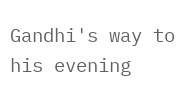Gandhi's way to his evening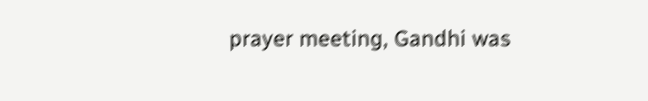prayer meeting, Gandhi was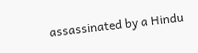assassinated by a Hindu